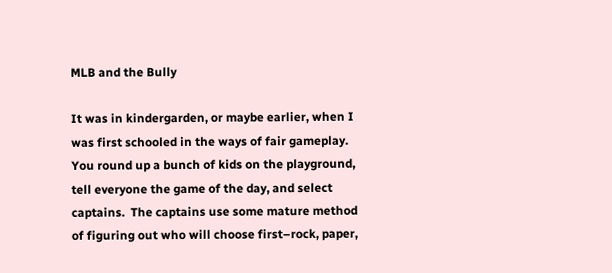MLB and the Bully

It was in kindergarden, or maybe earlier, when I was first schooled in the ways of fair gameplay.  You round up a bunch of kids on the playground, tell everyone the game of the day, and select captains.  The captains use some mature method of figuring out who will choose first–rock, paper,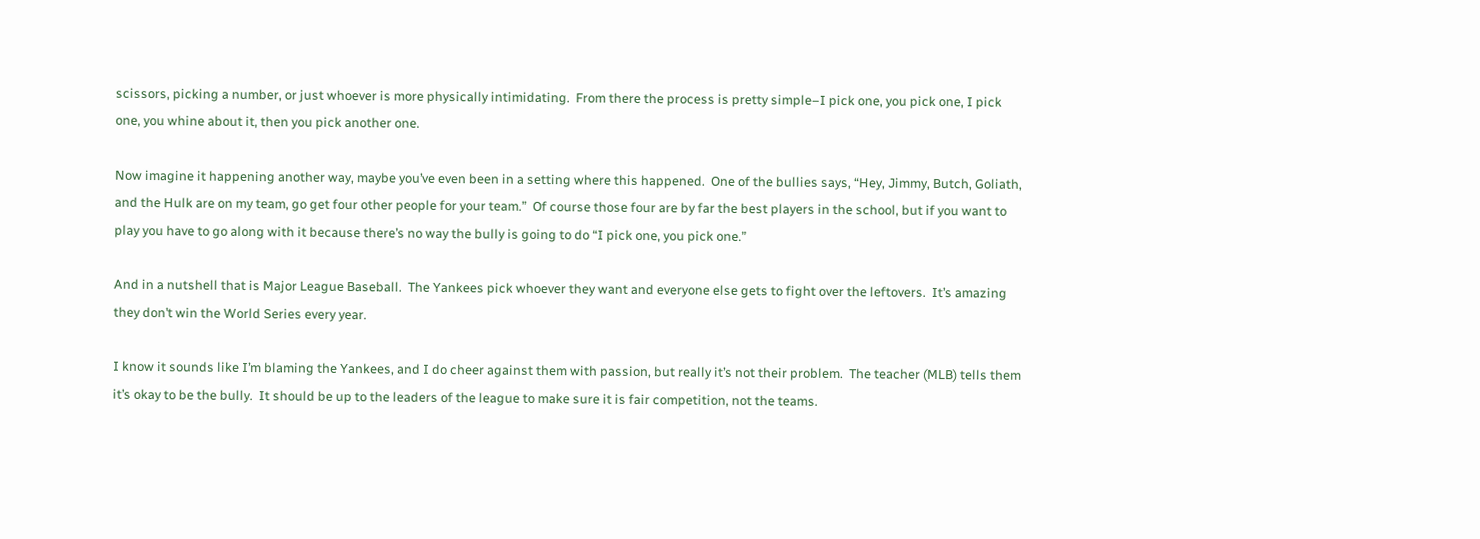scissors, picking a number, or just whoever is more physically intimidating.  From there the process is pretty simple–I pick one, you pick one, I pick one, you whine about it, then you pick another one.

Now imagine it happening another way, maybe you’ve even been in a setting where this happened.  One of the bullies says, “Hey, Jimmy, Butch, Goliath, and the Hulk are on my team, go get four other people for your team.”  Of course those four are by far the best players in the school, but if you want to play you have to go along with it because there’s no way the bully is going to do “I pick one, you pick one.”

And in a nutshell that is Major League Baseball.  The Yankees pick whoever they want and everyone else gets to fight over the leftovers.  It’s amazing they don’t win the World Series every year.

I know it sounds like I’m blaming the Yankees, and I do cheer against them with passion, but really it’s not their problem.  The teacher (MLB) tells them it’s okay to be the bully.  It should be up to the leaders of the league to make sure it is fair competition, not the teams.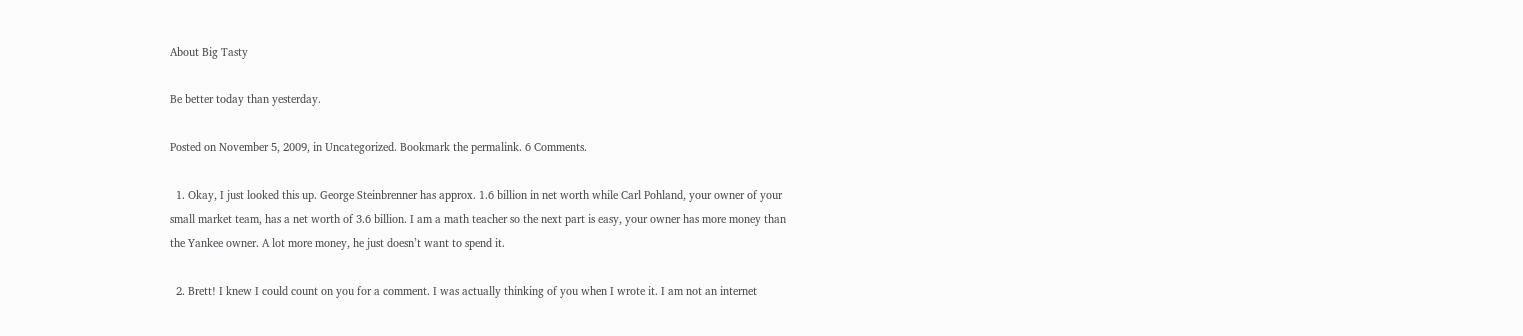About Big Tasty

Be better today than yesterday.

Posted on November 5, 2009, in Uncategorized. Bookmark the permalink. 6 Comments.

  1. Okay, I just looked this up. George Steinbrenner has approx. 1.6 billion in net worth while Carl Pohland, your owner of your small market team, has a net worth of 3.6 billion. I am a math teacher so the next part is easy, your owner has more money than the Yankee owner. A lot more money, he just doesn’t want to spend it.

  2. Brett! I knew I could count on you for a comment. I was actually thinking of you when I wrote it. I am not an internet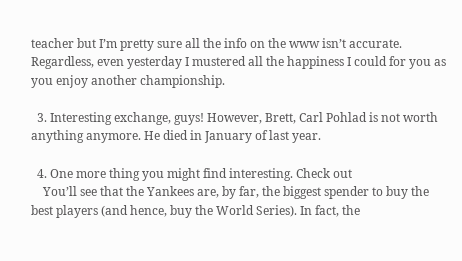teacher but I’m pretty sure all the info on the www isn’t accurate. Regardless, even yesterday I mustered all the happiness I could for you as you enjoy another championship.

  3. Interesting exchange, guys! However, Brett, Carl Pohlad is not worth anything anymore. He died in January of last year.

  4. One more thing you might find interesting. Check out
    You’ll see that the Yankees are, by far, the biggest spender to buy the best players (and hence, buy the World Series). In fact, the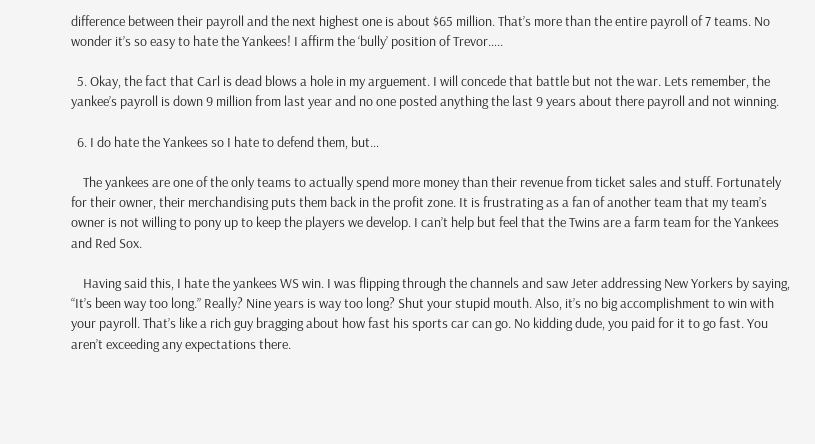difference between their payroll and the next highest one is about $65 million. That’s more than the entire payroll of 7 teams. No wonder it’s so easy to hate the Yankees! I affirm the ‘bully’ position of Trevor…..

  5. Okay, the fact that Carl is dead blows a hole in my arguement. I will concede that battle but not the war. Lets remember, the yankee’s payroll is down 9 million from last year and no one posted anything the last 9 years about there payroll and not winning.

  6. I do hate the Yankees so I hate to defend them, but…

    The yankees are one of the only teams to actually spend more money than their revenue from ticket sales and stuff. Fortunately for their owner, their merchandising puts them back in the profit zone. It is frustrating as a fan of another team that my team’s owner is not willing to pony up to keep the players we develop. I can’t help but feel that the Twins are a farm team for the Yankees and Red Sox.

    Having said this, I hate the yankees WS win. I was flipping through the channels and saw Jeter addressing New Yorkers by saying, “It’s been way too long.” Really? Nine years is way too long? Shut your stupid mouth. Also, it’s no big accomplishment to win with your payroll. That’s like a rich guy bragging about how fast his sports car can go. No kidding dude, you paid for it to go fast. You aren’t exceeding any expectations there.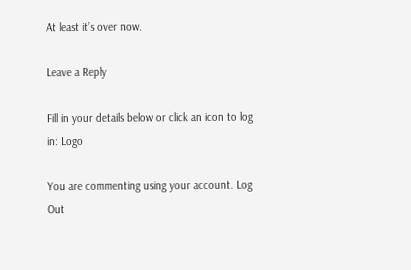At least it’s over now.

Leave a Reply

Fill in your details below or click an icon to log in: Logo

You are commenting using your account. Log Out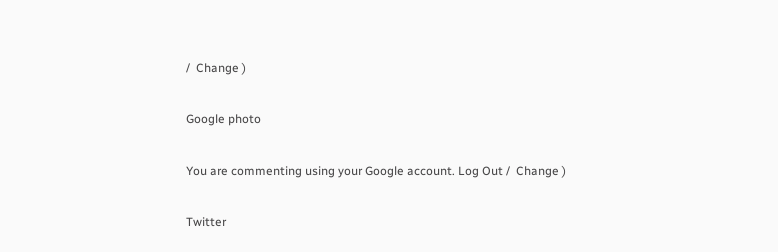/  Change )

Google photo

You are commenting using your Google account. Log Out /  Change )

Twitter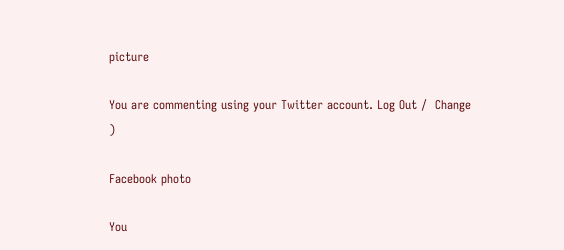picture

You are commenting using your Twitter account. Log Out /  Change )

Facebook photo

You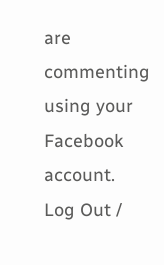are commenting using your Facebook account. Log Out /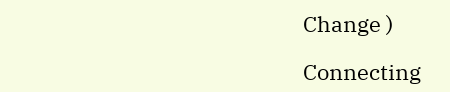Change )

Connecting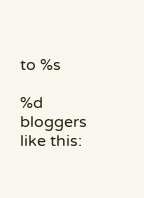to %s

%d bloggers like this: